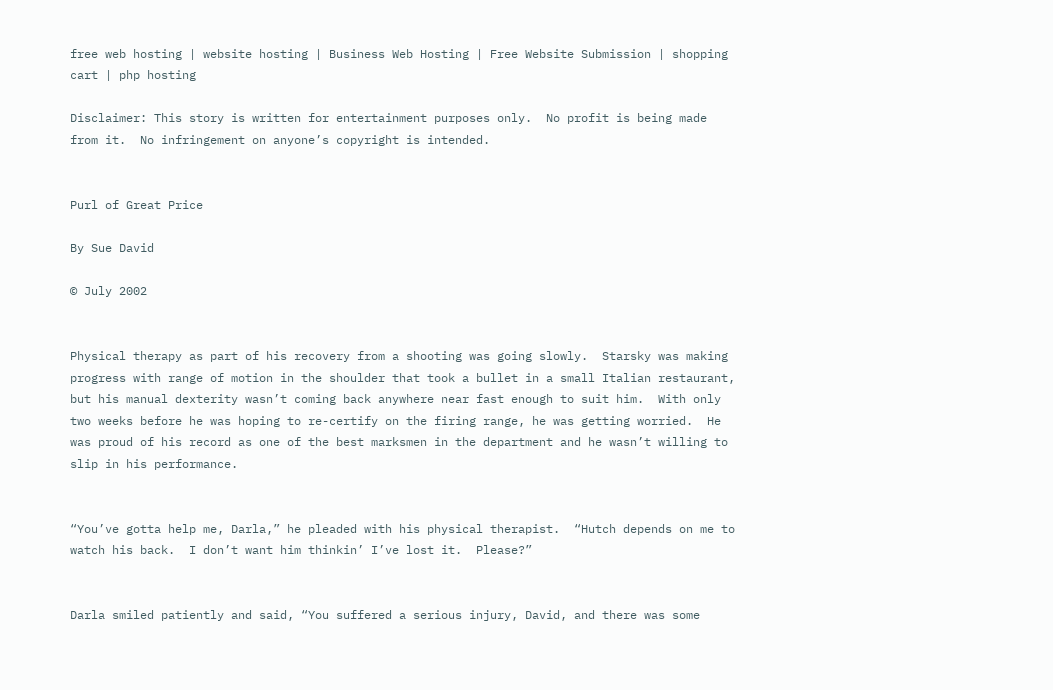free web hosting | website hosting | Business Web Hosting | Free Website Submission | shopping cart | php hosting

Disclaimer: This story is written for entertainment purposes only.  No profit is being made from it.  No infringement on anyone’s copyright is intended.


Purl of Great Price

By Sue David

© July 2002


Physical therapy as part of his recovery from a shooting was going slowly.  Starsky was making progress with range of motion in the shoulder that took a bullet in a small Italian restaurant, but his manual dexterity wasn’t coming back anywhere near fast enough to suit him.  With only two weeks before he was hoping to re-certify on the firing range, he was getting worried.  He was proud of his record as one of the best marksmen in the department and he wasn’t willing to slip in his performance.


“You’ve gotta help me, Darla,” he pleaded with his physical therapist.  “Hutch depends on me to watch his back.  I don’t want him thinkin’ I’ve lost it.  Please?”


Darla smiled patiently and said, “You suffered a serious injury, David, and there was some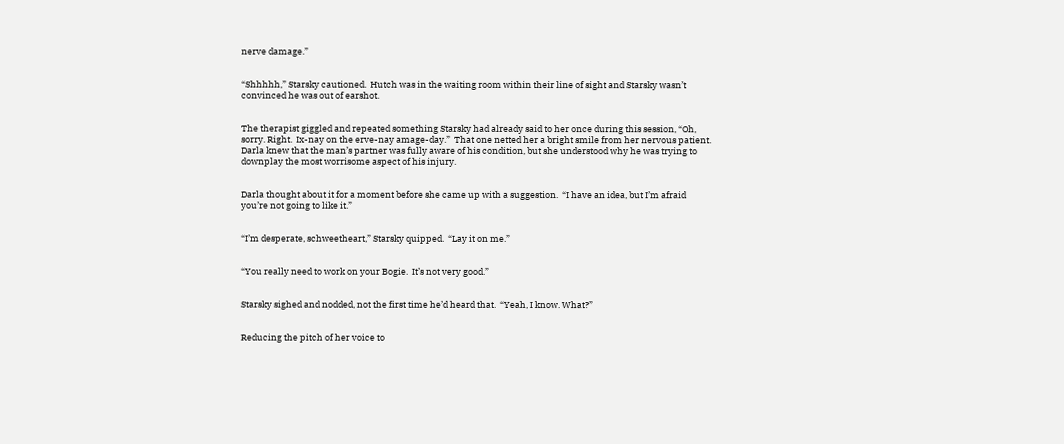nerve damage.”


“Shhhhh,” Starsky cautioned.  Hutch was in the waiting room within their line of sight and Starsky wasn’t convinced he was out of earshot.


The therapist giggled and repeated something Starsky had already said to her once during this session, “Oh, sorry. Right.  Ix-nay on the erve-nay amage-day.”  That one netted her a bright smile from her nervous patient.  Darla knew that the man’s partner was fully aware of his condition, but she understood why he was trying to downplay the most worrisome aspect of his injury.


Darla thought about it for a moment before she came up with a suggestion.  “I have an idea, but I’m afraid you’re not going to like it.”


“I’m desperate, schweetheart,” Starsky quipped.  “Lay it on me.”


“You really need to work on your Bogie.  It’s not very good.”


Starsky sighed and nodded, not the first time he’d heard that.  “Yeah, I know. What?”


Reducing the pitch of her voice to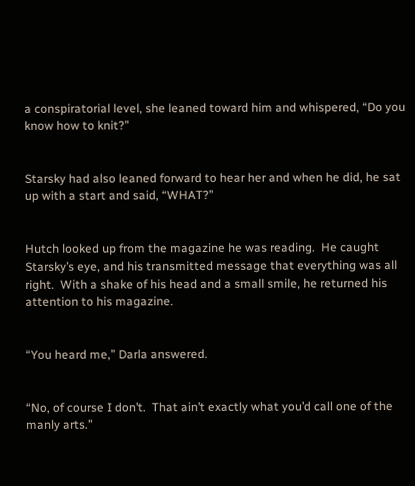a conspiratorial level, she leaned toward him and whispered, “Do you know how to knit?”


Starsky had also leaned forward to hear her and when he did, he sat up with a start and said, “WHAT?”


Hutch looked up from the magazine he was reading.  He caught Starsky’s eye, and his transmitted message that everything was all right.  With a shake of his head and a small smile, he returned his attention to his magazine.


“You heard me,” Darla answered.


“No, of course I don’t.  That ain’t exactly what you’d call one of the manly arts.”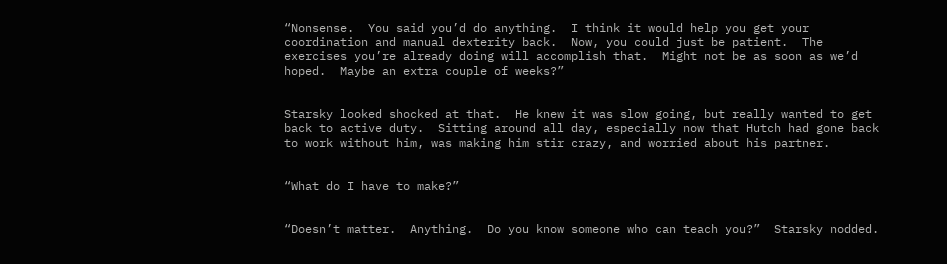“Nonsense.  You said you’d do anything.  I think it would help you get your coordination and manual dexterity back.  Now, you could just be patient.  The exercises you’re already doing will accomplish that.  Might not be as soon as we’d hoped.  Maybe an extra couple of weeks?”


Starsky looked shocked at that.  He knew it was slow going, but really wanted to get back to active duty.  Sitting around all day, especially now that Hutch had gone back to work without him, was making him stir crazy, and worried about his partner.


“What do I have to make?”


“Doesn’t matter.  Anything.  Do you know someone who can teach you?”  Starsky nodded.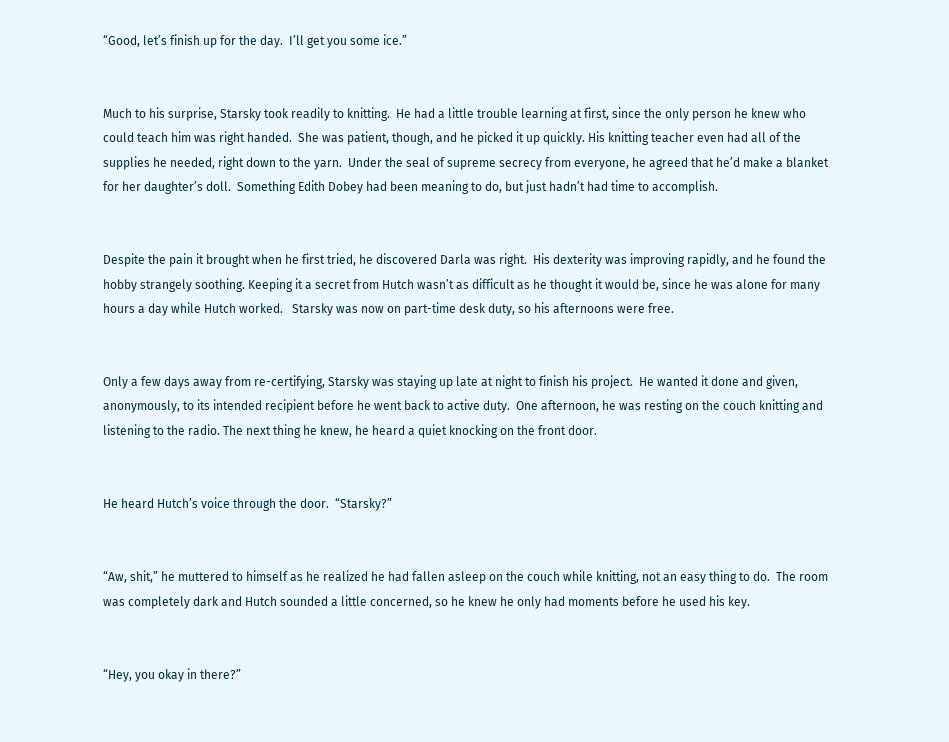“Good, let’s finish up for the day.  I’ll get you some ice.”


Much to his surprise, Starsky took readily to knitting.  He had a little trouble learning at first, since the only person he knew who could teach him was right handed.  She was patient, though, and he picked it up quickly. His knitting teacher even had all of the supplies he needed, right down to the yarn.  Under the seal of supreme secrecy from everyone, he agreed that he’d make a blanket for her daughter’s doll.  Something Edith Dobey had been meaning to do, but just hadn’t had time to accomplish.


Despite the pain it brought when he first tried, he discovered Darla was right.  His dexterity was improving rapidly, and he found the hobby strangely soothing. Keeping it a secret from Hutch wasn’t as difficult as he thought it would be, since he was alone for many hours a day while Hutch worked.   Starsky was now on part-time desk duty, so his afternoons were free.


Only a few days away from re-certifying, Starsky was staying up late at night to finish his project.  He wanted it done and given, anonymously, to its intended recipient before he went back to active duty.  One afternoon, he was resting on the couch knitting and listening to the radio. The next thing he knew, he heard a quiet knocking on the front door.


He heard Hutch’s voice through the door.  “Starsky?”


“Aw, shit,” he muttered to himself as he realized he had fallen asleep on the couch while knitting, not an easy thing to do.  The room was completely dark and Hutch sounded a little concerned, so he knew he only had moments before he used his key.


“Hey, you okay in there?”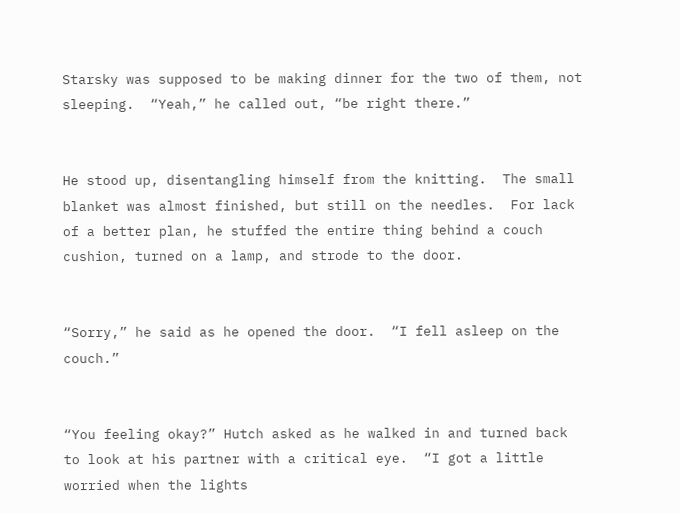Starsky was supposed to be making dinner for the two of them, not sleeping.  “Yeah,” he called out, “be right there.”


He stood up, disentangling himself from the knitting.  The small blanket was almost finished, but still on the needles.  For lack of a better plan, he stuffed the entire thing behind a couch cushion, turned on a lamp, and strode to the door.


“Sorry,” he said as he opened the door.  “I fell asleep on the couch.”


“You feeling okay?” Hutch asked as he walked in and turned back to look at his partner with a critical eye.  “I got a little worried when the lights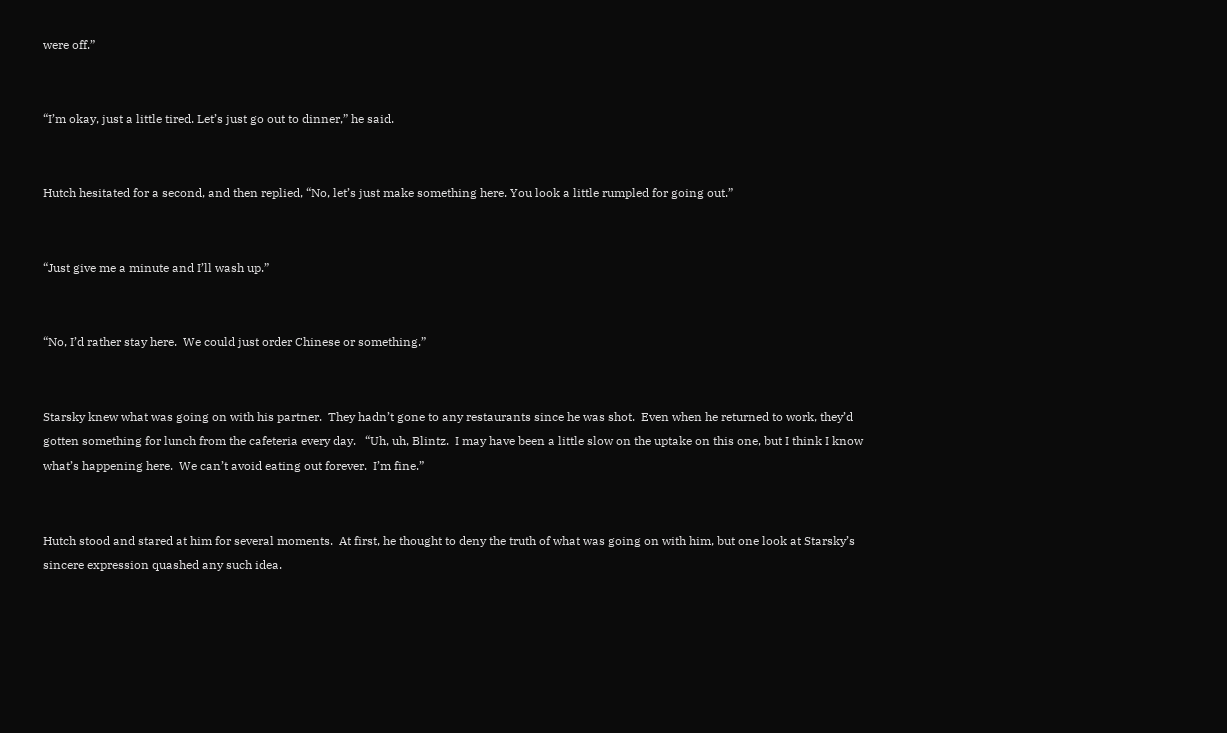were off.”


“I’m okay, just a little tired. Let’s just go out to dinner,” he said.


Hutch hesitated for a second, and then replied, “No, let’s just make something here. You look a little rumpled for going out.”


“Just give me a minute and I’ll wash up.”


“No, I’d rather stay here.  We could just order Chinese or something.”


Starsky knew what was going on with his partner.  They hadn’t gone to any restaurants since he was shot.  Even when he returned to work, they’d gotten something for lunch from the cafeteria every day.   “Uh, uh, Blintz.  I may have been a little slow on the uptake on this one, but I think I know what’s happening here.  We can’t avoid eating out forever.  I’m fine.”


Hutch stood and stared at him for several moments.  At first, he thought to deny the truth of what was going on with him, but one look at Starsky’s sincere expression quashed any such idea.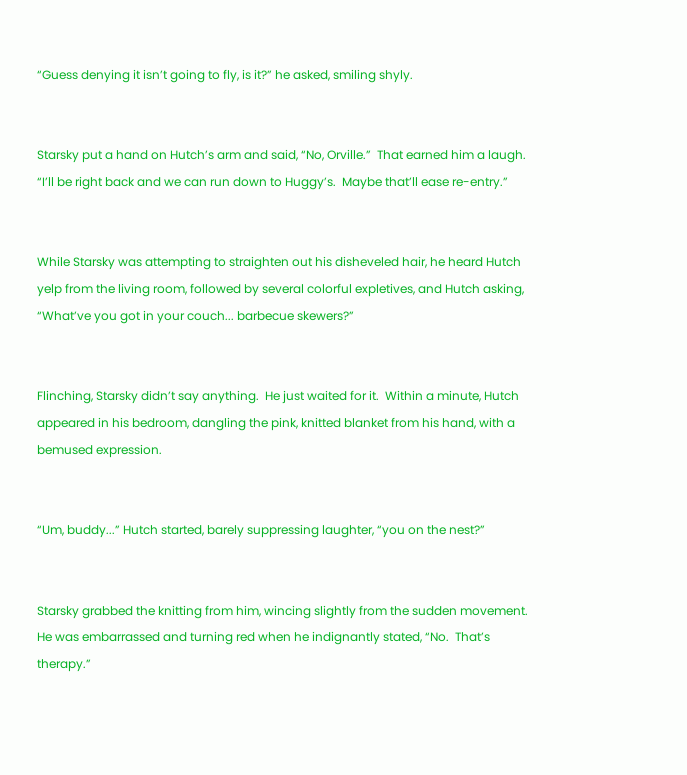“Guess denying it isn’t going to fly, is it?” he asked, smiling shyly.


Starsky put a hand on Hutch’s arm and said, “No, Orville.”  That earned him a laugh.  “I’ll be right back and we can run down to Huggy’s.  Maybe that’ll ease re-entry.”


While Starsky was attempting to straighten out his disheveled hair, he heard Hutch yelp from the living room, followed by several colorful expletives, and Hutch asking,  “What’ve you got in your couch... barbecue skewers?”


Flinching, Starsky didn’t say anything.  He just waited for it.  Within a minute, Hutch appeared in his bedroom, dangling the pink, knitted blanket from his hand, with a bemused expression.


“Um, buddy...” Hutch started, barely suppressing laughter, “you on the nest?”


Starsky grabbed the knitting from him, wincing slightly from the sudden movement.  He was embarrassed and turning red when he indignantly stated, “No.  That’s therapy.”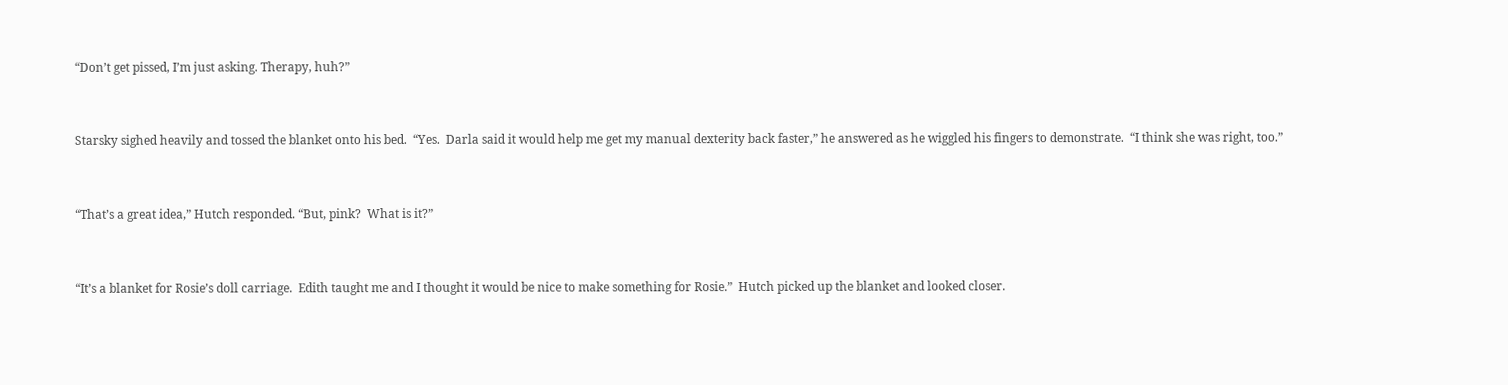“Don’t get pissed, I’m just asking. Therapy, huh?”


Starsky sighed heavily and tossed the blanket onto his bed.  “Yes.  Darla said it would help me get my manual dexterity back faster,” he answered as he wiggled his fingers to demonstrate.  “I think she was right, too.”


“That’s a great idea,” Hutch responded. “But, pink?  What is it?”


“It’s a blanket for Rosie’s doll carriage.  Edith taught me and I thought it would be nice to make something for Rosie.”  Hutch picked up the blanket and looked closer.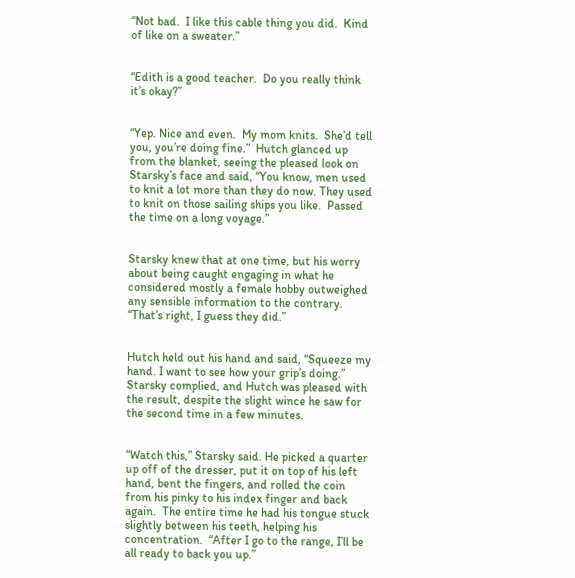“Not bad.  I like this cable thing you did.  Kind of like on a sweater.”


“Edith is a good teacher.  Do you really think it’s okay?”


“Yep. Nice and even.  My mom knits.  She’d tell you, you’re doing fine.”  Hutch glanced up from the blanket, seeing the pleased look on Starsky’s face and said, “You know, men used to knit a lot more than they do now. They used to knit on those sailing ships you like.  Passed the time on a long voyage.”


Starsky knew that at one time, but his worry about being caught engaging in what he considered mostly a female hobby outweighed any sensible information to the contrary.  “That’s right, I guess they did.”


Hutch held out his hand and said, “Squeeze my hand. I want to see how your grip’s doing.”  Starsky complied, and Hutch was pleased with the result, despite the slight wince he saw for the second time in a few minutes.


“Watch this,” Starsky said. He picked a quarter up off of the dresser, put it on top of his left hand, bent the fingers, and rolled the coin from his pinky to his index finger and back again.  The entire time he had his tongue stuck slightly between his teeth, helping his concentration.  “After I go to the range, I’ll be all ready to back you up.”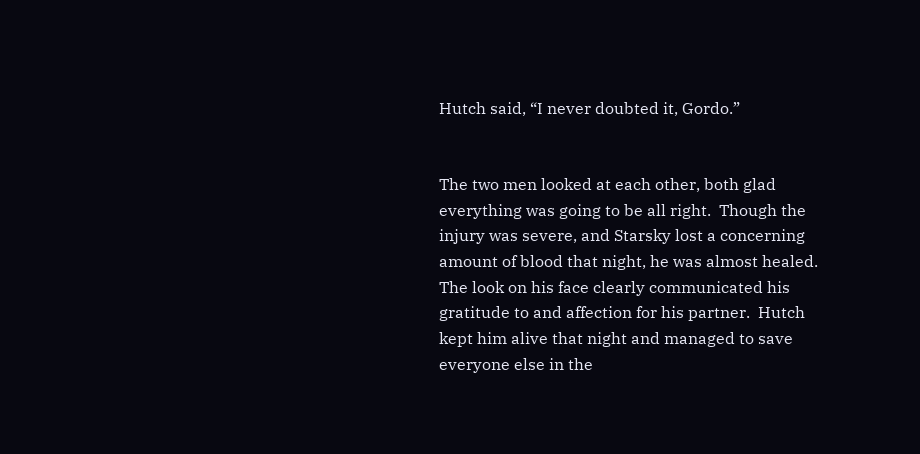Hutch said, “I never doubted it, Gordo.”


The two men looked at each other, both glad everything was going to be all right.  Though the injury was severe, and Starsky lost a concerning amount of blood that night, he was almost healed.  The look on his face clearly communicated his gratitude to and affection for his partner.  Hutch kept him alive that night and managed to save everyone else in the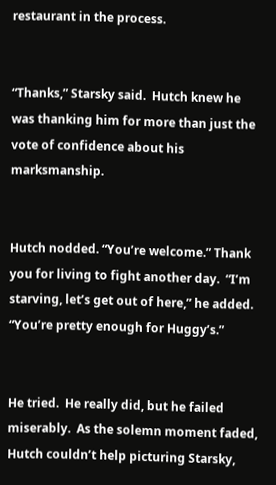restaurant in the process.


“Thanks,” Starsky said.  Hutch knew he was thanking him for more than just the vote of confidence about his marksmanship.


Hutch nodded. “You’re welcome.” Thank you for living to fight another day.  “I’m starving, let’s get out of here,” he added. “You’re pretty enough for Huggy’s.”


He tried.  He really did, but he failed miserably.  As the solemn moment faded, Hutch couldn’t help picturing Starsky,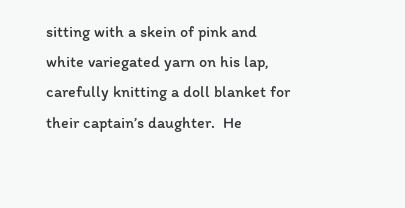sitting with a skein of pink and white variegated yarn on his lap, carefully knitting a doll blanket for their captain’s daughter.  He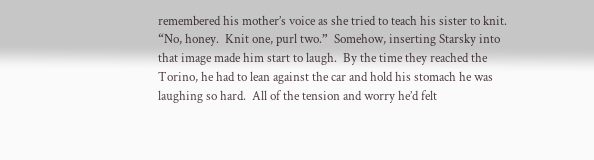remembered his mother’s voice as she tried to teach his sister to knit.  “No, honey.  Knit one, purl two.”  Somehow, inserting Starsky into that image made him start to laugh.  By the time they reached the Torino, he had to lean against the car and hold his stomach he was laughing so hard.  All of the tension and worry he’d felt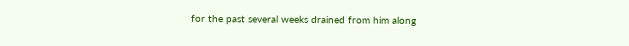for the past several weeks drained from him along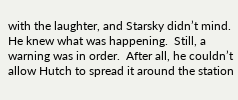with the laughter, and Starsky didn’t mind.  He knew what was happening.  Still, a warning was in order.  After all, he couldn’t allow Hutch to spread it around the station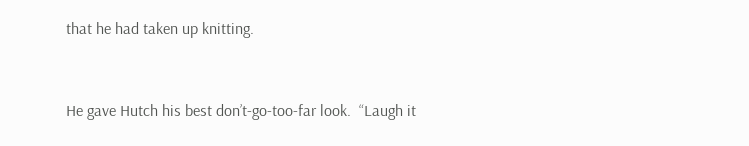that he had taken up knitting.


He gave Hutch his best don’t-go-too-far look.  “Laugh it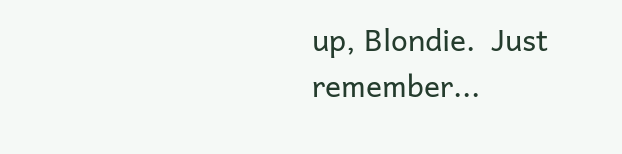up, Blondie.  Just remember...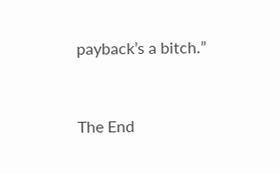payback’s a bitch.”


The End